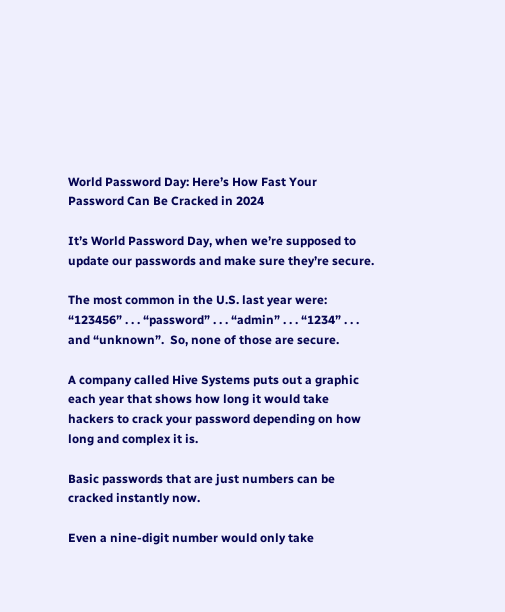World Password Day: Here’s How Fast Your Password Can Be Cracked in 2024

It’s World Password Day, when we’re supposed to update our passwords and make sure they’re secure.

The most common in the U.S. last year were:  “123456” . . . “password” . . . “admin” . . . “1234” . . . and “unknown”.  So, none of those are secure.

A company called Hive Systems puts out a graphic each year that shows how long it would take hackers to crack your password depending on how long and complex it is.

Basic passwords that are just numbers can be cracked instantly now.

Even a nine-digit number would only take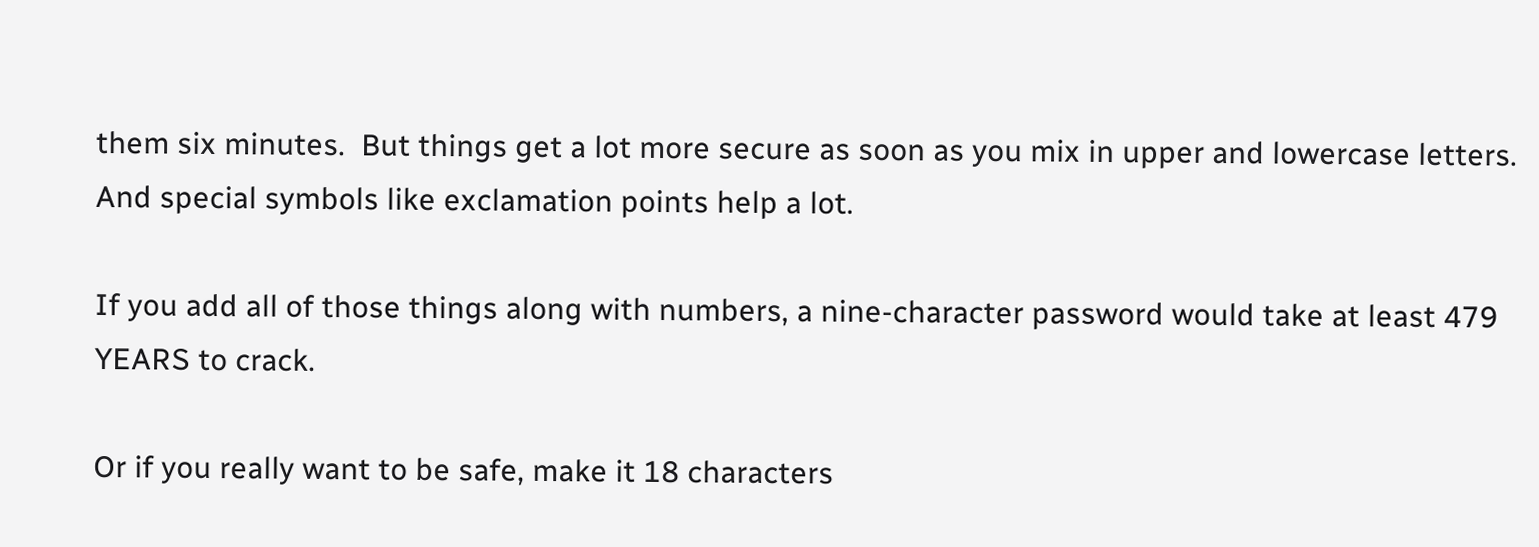them six minutes.  But things get a lot more secure as soon as you mix in upper and lowercase letters.  And special symbols like exclamation points help a lot.

If you add all of those things along with numbers, a nine-character password would take at least 479 YEARS to crack.

Or if you really want to be safe, make it 18 characters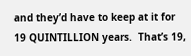and they’d have to keep at it for 19 QUINTILLION years.  That’s 19,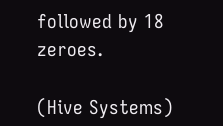followed by 18 zeroes.

(Hive Systems)